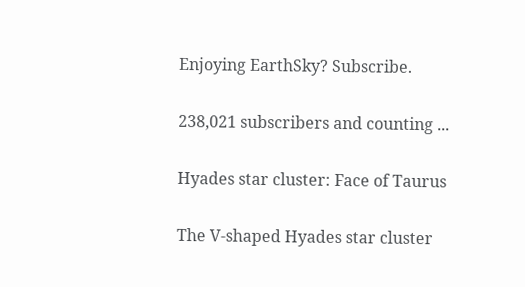Enjoying EarthSky? Subscribe.

238,021 subscribers and counting ...

Hyades star cluster: Face of Taurus

The V-shaped Hyades star cluster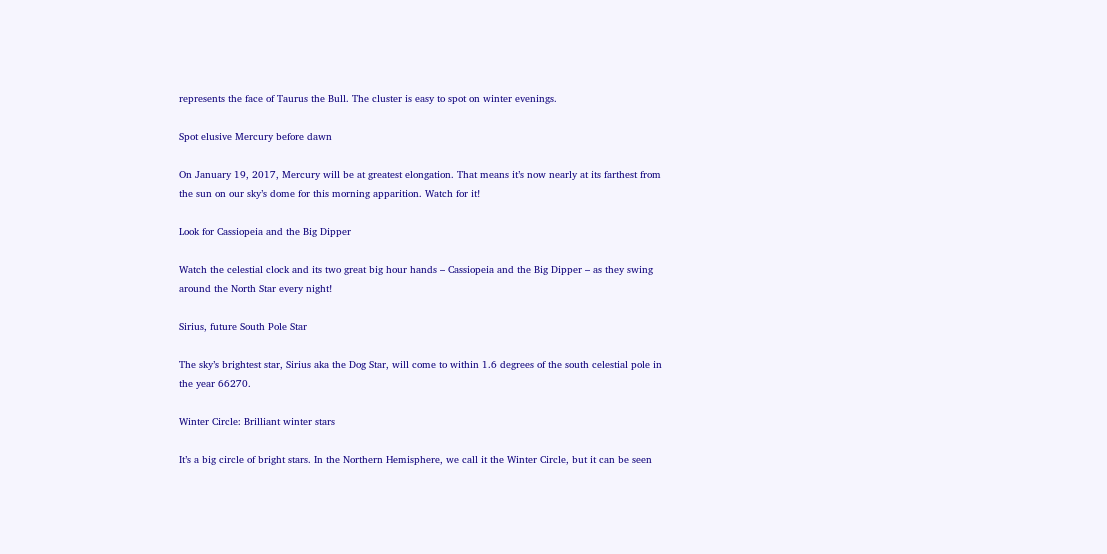represents the face of Taurus the Bull. The cluster is easy to spot on winter evenings.

Spot elusive Mercury before dawn

On January 19, 2017, Mercury will be at greatest elongation. That means it’s now nearly at its farthest from the sun on our sky’s dome for this morning apparition. Watch for it!

Look for Cassiopeia and the Big Dipper

Watch the celestial clock and its two great big hour hands – Cassiopeia and the Big Dipper – as they swing around the North Star every night!

Sirius, future South Pole Star

The sky’s brightest star, Sirius aka the Dog Star, will come to within 1.6 degrees of the south celestial pole in the year 66270.

Winter Circle: Brilliant winter stars

It’s a big circle of bright stars. In the Northern Hemisphere, we call it the Winter Circle, but it can be seen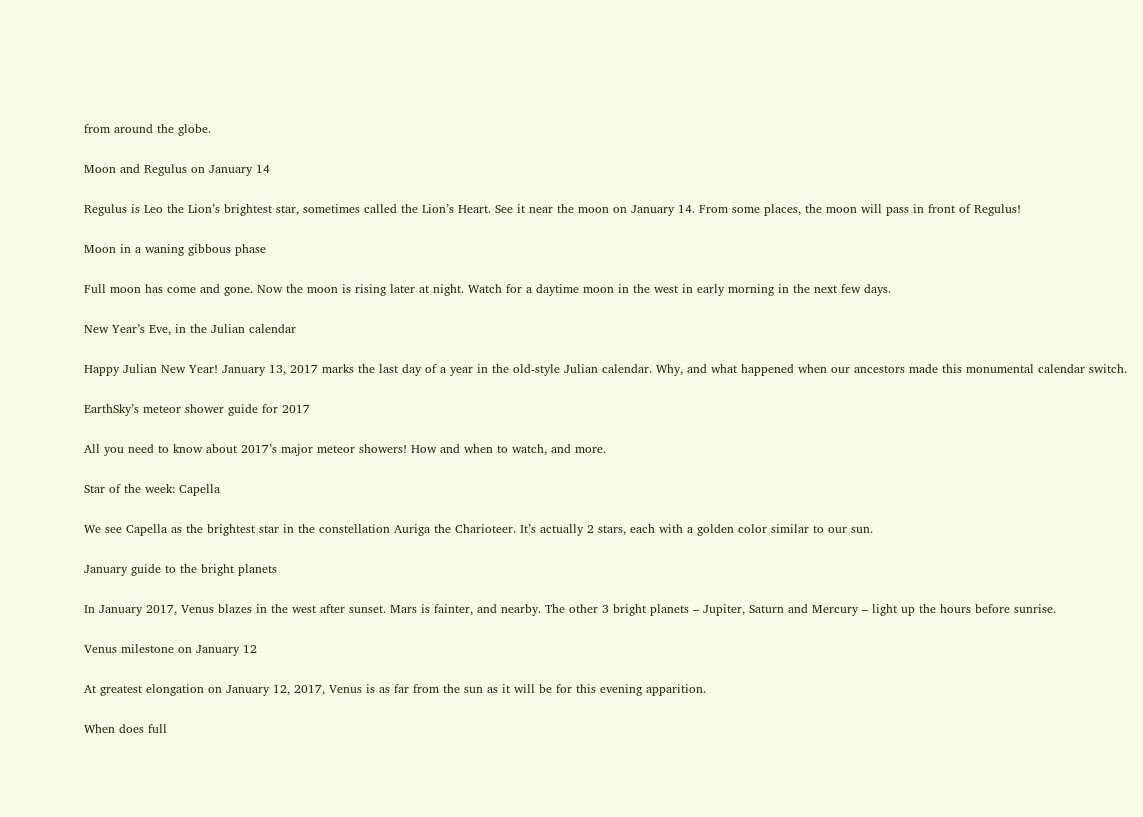from around the globe.

Moon and Regulus on January 14

Regulus is Leo the Lion’s brightest star, sometimes called the Lion’s Heart. See it near the moon on January 14. From some places, the moon will pass in front of Regulus!

Moon in a waning gibbous phase

Full moon has come and gone. Now the moon is rising later at night. Watch for a daytime moon in the west in early morning in the next few days.

New Year’s Eve, in the Julian calendar

Happy Julian New Year! January 13, 2017 marks the last day of a year in the old-style Julian calendar. Why, and what happened when our ancestors made this monumental calendar switch.

EarthSky’s meteor shower guide for 2017

All you need to know about 2017’s major meteor showers! How and when to watch, and more.

Star of the week: Capella

We see Capella as the brightest star in the constellation Auriga the Charioteer. It’s actually 2 stars, each with a golden color similar to our sun.

January guide to the bright planets

In January 2017, Venus blazes in the west after sunset. Mars is fainter, and nearby. The other 3 bright planets – Jupiter, Saturn and Mercury – light up the hours before sunrise.

Venus milestone on January 12

At greatest elongation on January 12, 2017, Venus is as far from the sun as it will be for this evening apparition.

When does full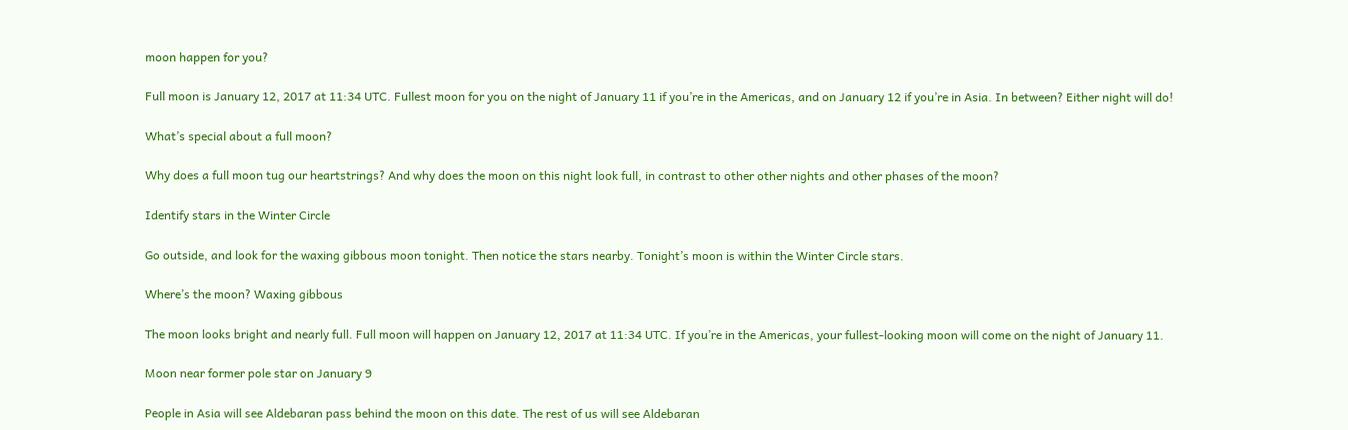moon happen for you?

Full moon is January 12, 2017 at 11:34 UTC. Fullest moon for you on the night of January 11 if you’re in the Americas, and on January 12 if you’re in Asia. In between? Either night will do!

What’s special about a full moon?

Why does a full moon tug our heartstrings? And why does the moon on this night look full, in contrast to other other nights and other phases of the moon?

Identify stars in the Winter Circle

Go outside, and look for the waxing gibbous moon tonight. Then notice the stars nearby. Tonight’s moon is within the Winter Circle stars.

Where’s the moon? Waxing gibbous

The moon looks bright and nearly full. Full moon will happen on January 12, 2017 at 11:34 UTC. If you’re in the Americas, your fullest-looking moon will come on the night of January 11.

Moon near former pole star on January 9

People in Asia will see Aldebaran pass behind the moon on this date. The rest of us will see Aldebaran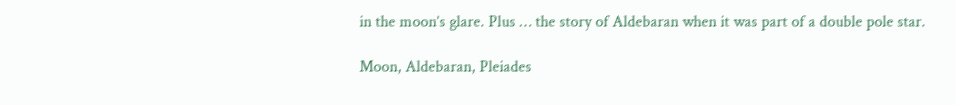in the moon’s glare. Plus … the story of Aldebaran when it was part of a double pole star.

Moon, Aldebaran, Pleiades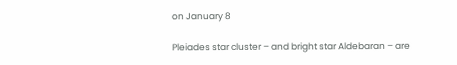on January 8

Pleiades star cluster – and bright star Aldebaran – are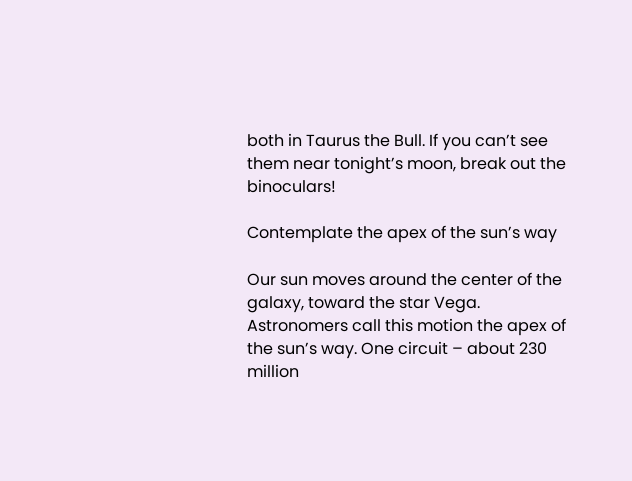both in Taurus the Bull. If you can’t see them near tonight’s moon, break out the binoculars!

Contemplate the apex of the sun’s way

Our sun moves around the center of the galaxy, toward the star Vega. Astronomers call this motion the apex of the sun’s way. One circuit – about 230 million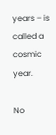years – is called a cosmic year.

No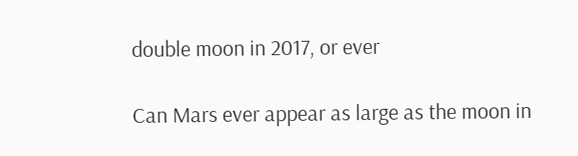double moon in 2017, or ever

Can Mars ever appear as large as the moon in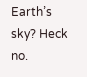Earth’s sky? Heck no.